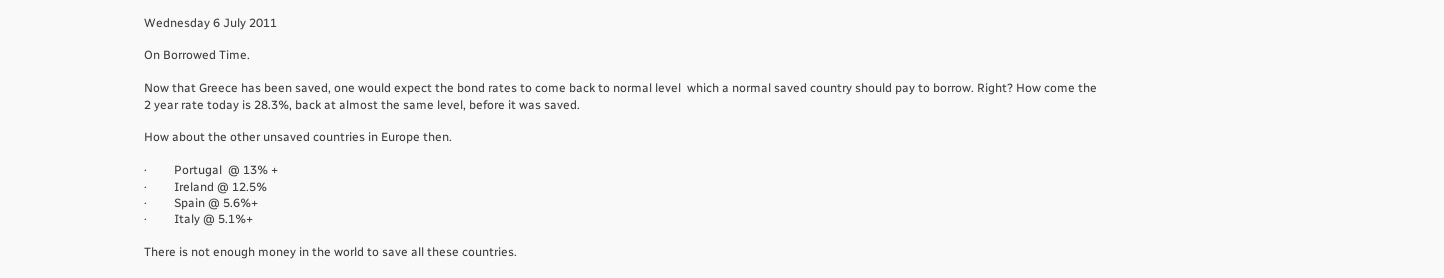Wednesday 6 July 2011

On Borrowed Time.

Now that Greece has been saved, one would expect the bond rates to come back to normal level  which a normal saved country should pay to borrow. Right? How come the 2 year rate today is 28.3%, back at almost the same level, before it was saved.

How about the other unsaved countries in Europe then.

·         Portugal  @ 13% +
·         Ireland @ 12.5%
·         Spain @ 5.6%+
·         Italy @ 5.1%+

There is not enough money in the world to save all these countries.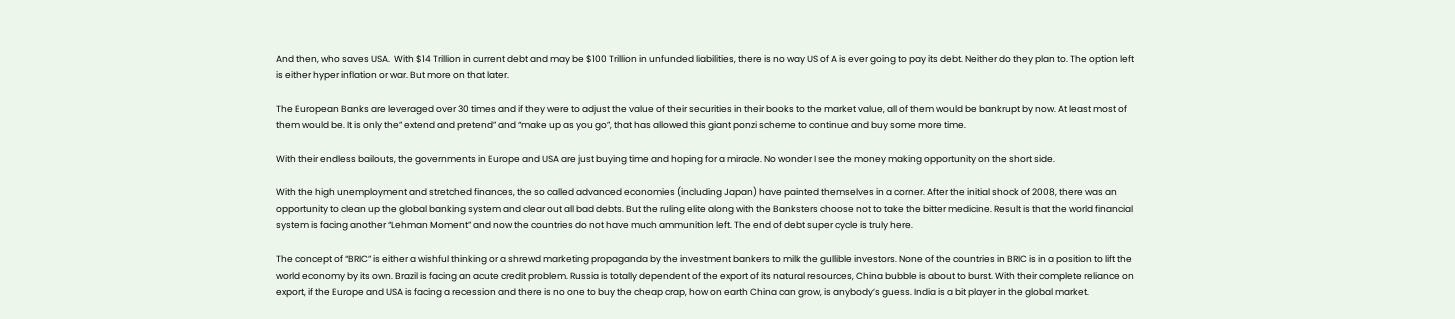And then, who saves USA.  With $14 Trillion in current debt and may be $100 Trillion in unfunded liabilities, there is no way US of A is ever going to pay its debt. Neither do they plan to. The option left is either hyper inflation or war. But more on that later.

The European Banks are leveraged over 30 times and if they were to adjust the value of their securities in their books to the market value, all of them would be bankrupt by now. At least most of them would be. It is only the” extend and pretend” and “make up as you go”, that has allowed this giant ponzi scheme to continue and buy some more time.

With their endless bailouts, the governments in Europe and USA are just buying time and hoping for a miracle. No wonder I see the money making opportunity on the short side.

With the high unemployment and stretched finances, the so called advanced economies (including Japan) have painted themselves in a corner. After the initial shock of 2008, there was an opportunity to clean up the global banking system and clear out all bad debts. But the ruling elite along with the Banksters choose not to take the bitter medicine. Result is that the world financial system is facing another “Lehman Moment” and now the countries do not have much ammunition left. The end of debt super cycle is truly here.

The concept of “BRIC” is either a wishful thinking or a shrewd marketing propaganda by the investment bankers to milk the gullible investors. None of the countries in BRIC is in a position to lift the world economy by its own. Brazil is facing an acute credit problem. Russia is totally dependent of the export of its natural resources, China bubble is about to burst. With their complete reliance on export, if the Europe and USA is facing a recession and there is no one to buy the cheap crap, how on earth China can grow, is anybody’s guess. India is a bit player in the global market.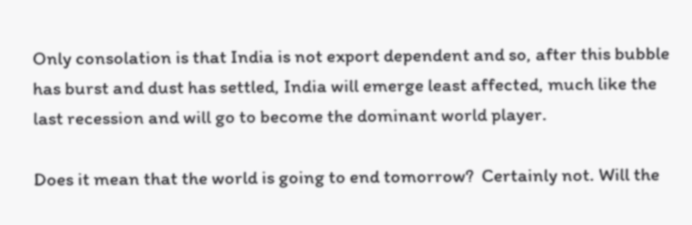Only consolation is that India is not export dependent and so, after this bubble has burst and dust has settled, India will emerge least affected, much like the last recession and will go to become the dominant world player.

Does it mean that the world is going to end tomorrow?  Certainly not. Will the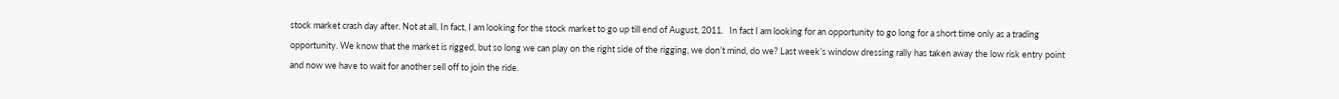stock market crash day after. Not at all. In fact, I am looking for the stock market to go up till end of August, 2011.   In fact I am looking for an opportunity to go long for a short time only as a trading opportunity. We know that the market is rigged, but so long we can play on the right side of the rigging, we don’t mind, do we? Last week’s window dressing rally has taken away the low risk entry point and now we have to wait for another sell off to join the ride.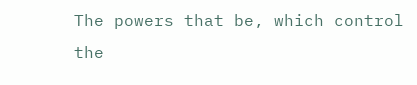The powers that be, which control the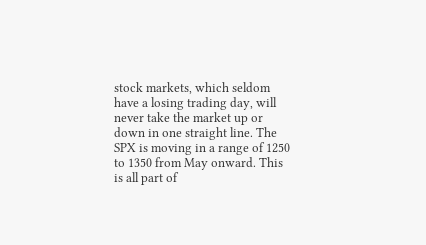stock markets, which seldom have a losing trading day, will never take the market up or down in one straight line. The SPX is moving in a range of 1250 to 1350 from May onward. This is all part of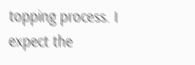topping process. I expect the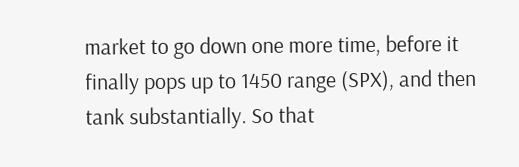market to go down one more time, before it finally pops up to 1450 range (SPX), and then tank substantially. So that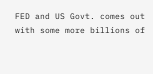FED and US Govt. comes out with some more billions of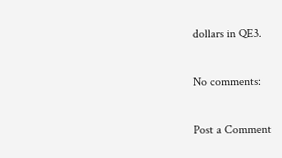dollars in QE3.

No comments:

Post a Comment